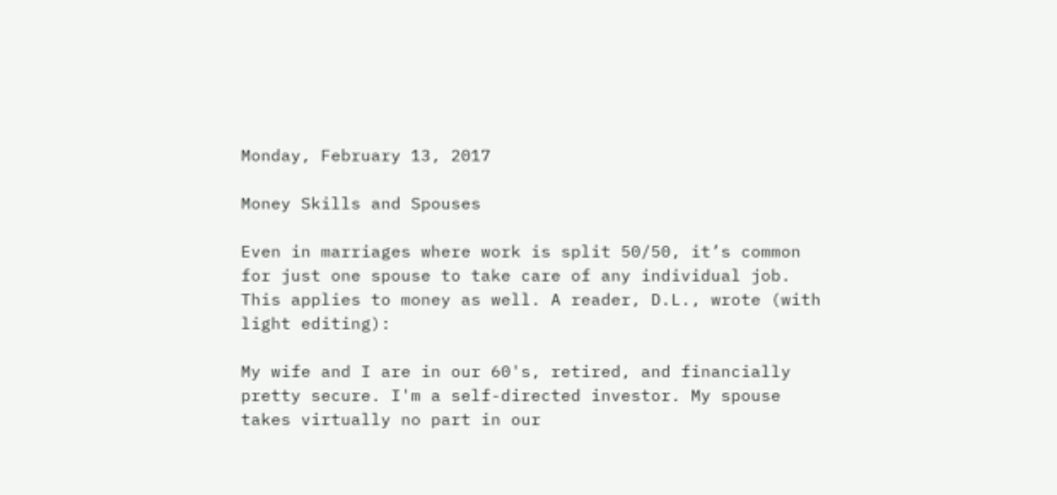Monday, February 13, 2017

Money Skills and Spouses

Even in marriages where work is split 50/50, it’s common for just one spouse to take care of any individual job. This applies to money as well. A reader, D.L., wrote (with light editing):

My wife and I are in our 60's, retired, and financially pretty secure. I'm a self-directed investor. My spouse takes virtually no part in our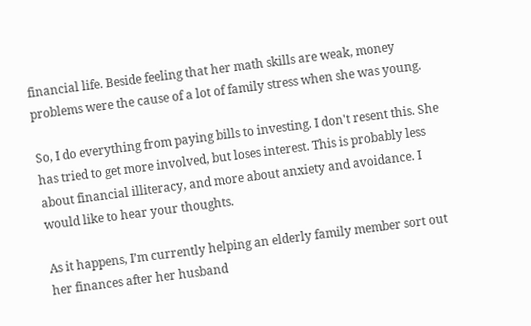financial life. Beside feeling that her math skills are weak, money problems were the cause of a lot of family stress when she was young.

So, I do everything from paying bills to investing. I don't resent this. She has tried to get more involved, but loses interest. This is probably less about financial illiteracy, and more about anxiety and avoidance. I would like to hear your thoughts.

As it happens, I’m currently helping an elderly family member sort out her finances after her husband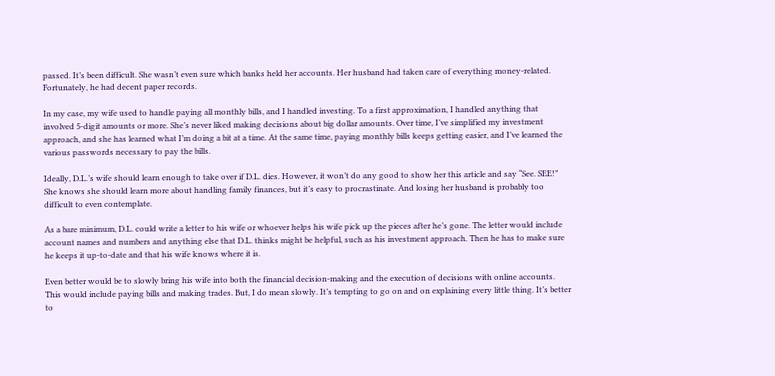passed. It’s been difficult. She wasn’t even sure which banks held her accounts. Her husband had taken care of everything money-related. Fortunately, he had decent paper records.

In my case, my wife used to handle paying all monthly bills, and I handled investing. To a first approximation, I handled anything that involved 5-digit amounts or more. She’s never liked making decisions about big dollar amounts. Over time, I’ve simplified my investment approach, and she has learned what I’m doing a bit at a time. At the same time, paying monthly bills keeps getting easier, and I’ve learned the various passwords necessary to pay the bills.

Ideally, D.L.’s wife should learn enough to take over if D.L. dies. However, it won’t do any good to show her this article and say “See. SEE!” She knows she should learn more about handling family finances, but it’s easy to procrastinate. And losing her husband is probably too difficult to even contemplate.

As a bare minimum, D.L. could write a letter to his wife or whoever helps his wife pick up the pieces after he’s gone. The letter would include account names and numbers and anything else that D.L. thinks might be helpful, such as his investment approach. Then he has to make sure he keeps it up-to-date and that his wife knows where it is.

Even better would be to slowly bring his wife into both the financial decision-making and the execution of decisions with online accounts. This would include paying bills and making trades. But, I do mean slowly. It’s tempting to go on and on explaining every little thing. It’s better to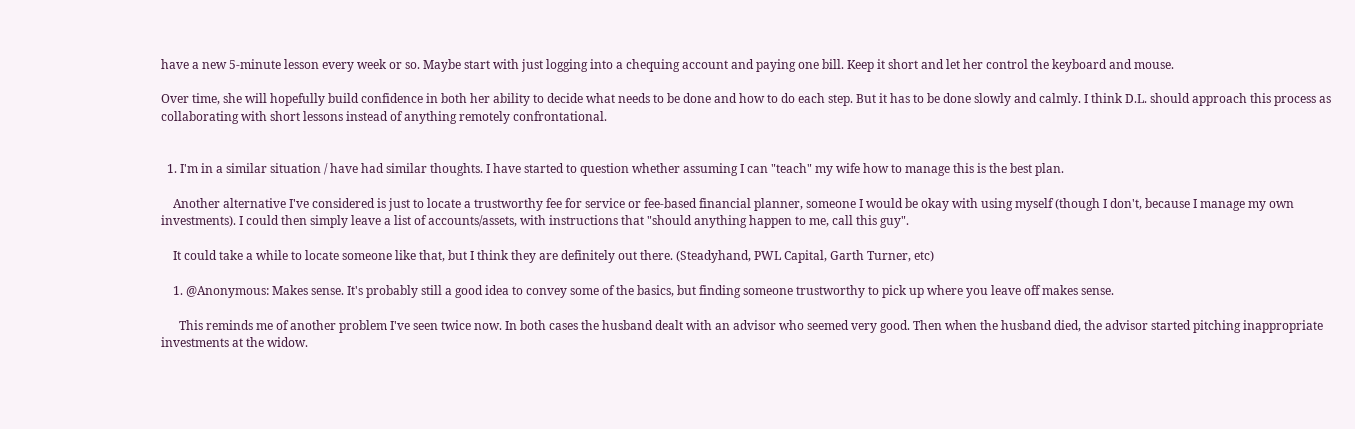have a new 5-minute lesson every week or so. Maybe start with just logging into a chequing account and paying one bill. Keep it short and let her control the keyboard and mouse.

Over time, she will hopefully build confidence in both her ability to decide what needs to be done and how to do each step. But it has to be done slowly and calmly. I think D.L. should approach this process as collaborating with short lessons instead of anything remotely confrontational.


  1. I'm in a similar situation / have had similar thoughts. I have started to question whether assuming I can "teach" my wife how to manage this is the best plan.

    Another alternative I've considered is just to locate a trustworthy fee for service or fee-based financial planner, someone I would be okay with using myself (though I don't, because I manage my own investments). I could then simply leave a list of accounts/assets, with instructions that "should anything happen to me, call this guy".

    It could take a while to locate someone like that, but I think they are definitely out there. (Steadyhand, PWL Capital, Garth Turner, etc)

    1. @Anonymous: Makes sense. It's probably still a good idea to convey some of the basics, but finding someone trustworthy to pick up where you leave off makes sense.

      This reminds me of another problem I've seen twice now. In both cases the husband dealt with an advisor who seemed very good. Then when the husband died, the advisor started pitching inappropriate investments at the widow.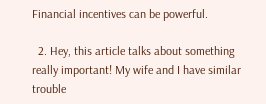Financial incentives can be powerful.

  2. Hey, this article talks about something really important! My wife and I have similar trouble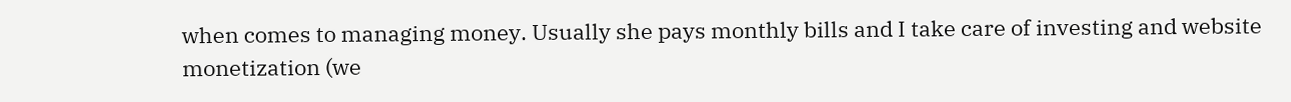when comes to managing money. Usually she pays monthly bills and I take care of investing and website monetization (we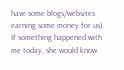have some blogs/websites earning some money for us). If something happened with me today, she would know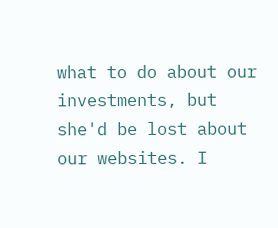what to do about our investments, but she'd be lost about our websites. I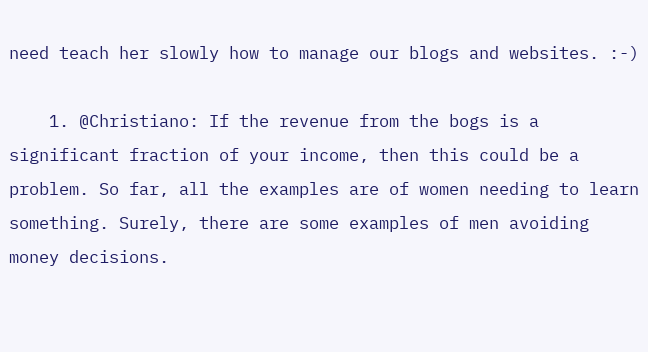need teach her slowly how to manage our blogs and websites. :-)

    1. @Christiano: If the revenue from the bogs is a significant fraction of your income, then this could be a problem. So far, all the examples are of women needing to learn something. Surely, there are some examples of men avoiding money decisions.